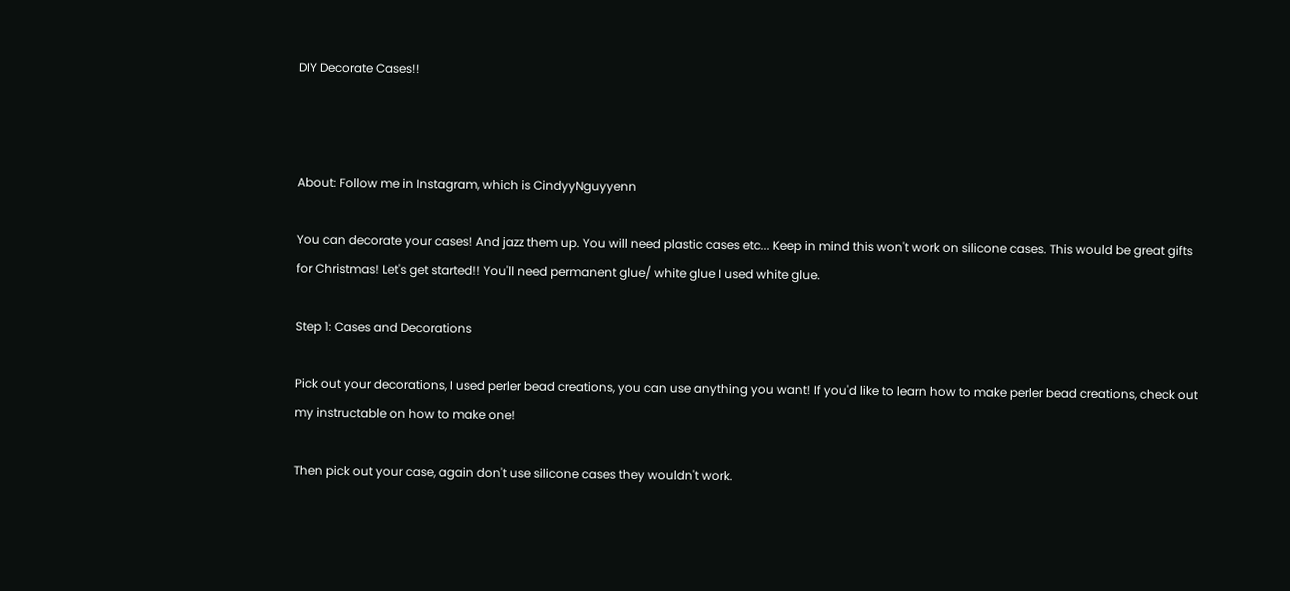DIY Decorate Cases!!



About: Follow me in Instagram, which is CindyyNguyyenn

You can decorate your cases! And jazz them up. You will need plastic cases etc... Keep in mind this won't work on silicone cases. This would be great gifts for Christmas! Let's get started!! You'll need permanent glue/ white glue I used white glue.

Step 1: Cases and Decorations

Pick out your decorations, I used perler bead creations, you can use anything you want! If you'd like to learn how to make perler bead creations, check out my instructable on how to make one!

Then pick out your case, again don't use silicone cases they wouldn't work.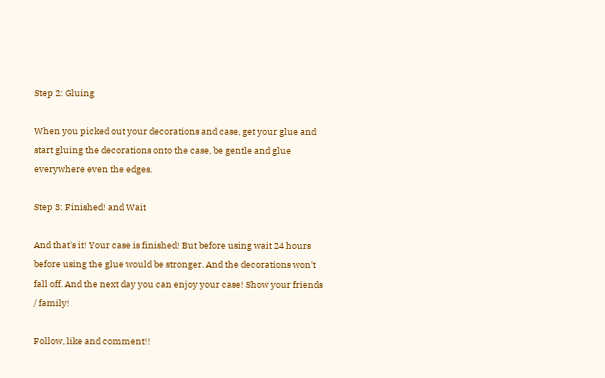Step 2: Gluing

When you picked out your decorations and case, get your glue and start gluing the decorations onto the case, be gentle and glue everywhere even the edges.

Step 3: Finished! and Wait

And that's it! Your case is finished! But before using wait 24 hours before using the glue would be stronger. And the decorations won't fall off. And the next day you can enjoy your case! Show your friends / family!

Follow, like and comment!!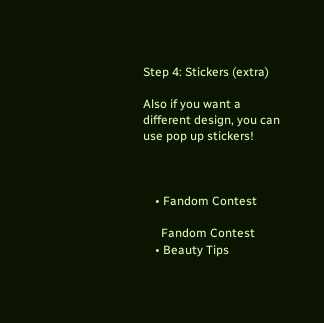Step 4: Stickers (extra)

Also if you want a different design, you can use pop up stickers!



    • Fandom Contest

      Fandom Contest
    • Beauty Tips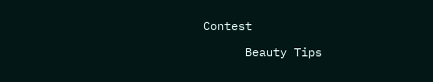Contest

      Beauty Tips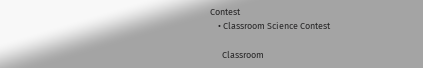Contest
    • Classroom Science Contest

      Classroom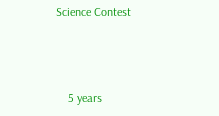Science Contest



    5 years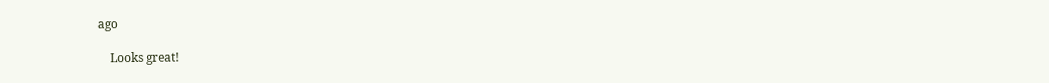ago

    Looks great!